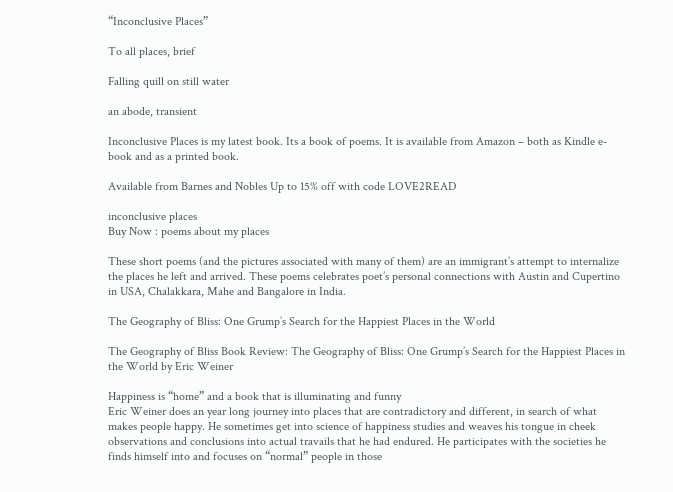“Inconclusive Places”

To all places, brief

Falling quill on still water

an abode, transient

Inconclusive Places is my latest book. Its a book of poems. It is available from Amazon – both as Kindle e-book and as a printed book.

Available from Barnes and Nobles Up to 15% off with code LOVE2READ

inconclusive places
Buy Now : poems about my places

These short poems (and the pictures associated with many of them) are an immigrant’s attempt to internalize the places he left and arrived. These poems celebrates poet’s personal connections with Austin and Cupertino in USA, Chalakkara, Mahe and Bangalore in India.

The Geography of Bliss: One Grump’s Search for the Happiest Places in the World

The Geography of Bliss Book Review: The Geography of Bliss: One Grump’s Search for the Happiest Places in the World by Eric Weiner

Happiness is “home” and a book that is illuminating and funny
Eric Weiner does an year long journey into places that are contradictory and different, in search of what makes people happy. He sometimes get into science of happiness studies and weaves his tongue in cheek observations and conclusions into actual travails that he had endured. He participates with the societies he finds himself into and focuses on “normal” people in those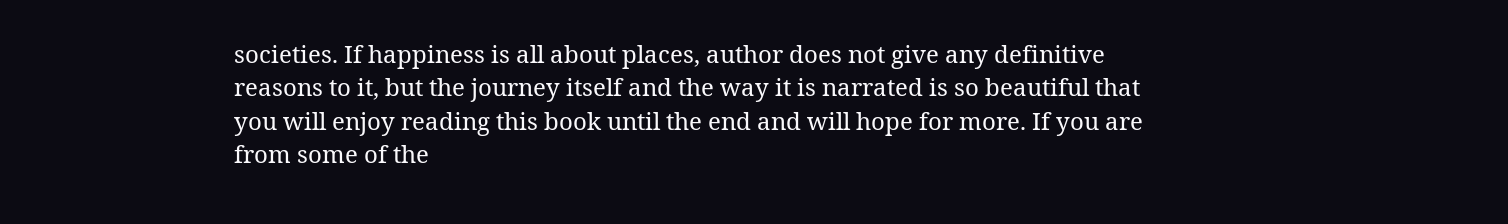societies. If happiness is all about places, author does not give any definitive reasons to it, but the journey itself and the way it is narrated is so beautiful that you will enjoy reading this book until the end and will hope for more. If you are from some of the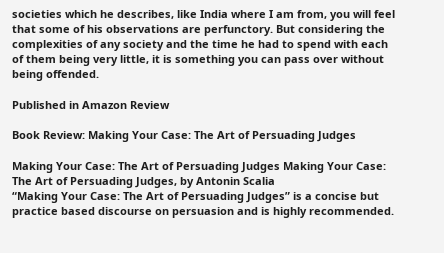societies which he describes, like India where I am from, you will feel that some of his observations are perfunctory. But considering the complexities of any society and the time he had to spend with each of them being very little, it is something you can pass over without being offended.

Published in Amazon Review

Book Review: Making Your Case: The Art of Persuading Judges

Making Your Case: The Art of Persuading Judges Making Your Case: The Art of Persuading Judges, by Antonin Scalia
“Making Your Case: The Art of Persuading Judges” is a concise but practice based discourse on persuasion and is highly recommended.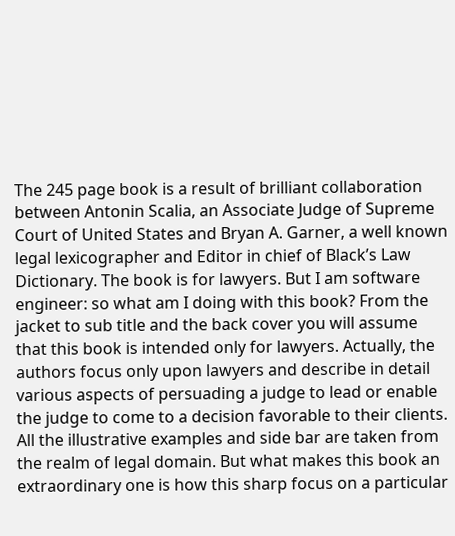The 245 page book is a result of brilliant collaboration between Antonin Scalia, an Associate Judge of Supreme Court of United States and Bryan A. Garner, a well known legal lexicographer and Editor in chief of Black’s Law Dictionary. The book is for lawyers. But I am software engineer: so what am I doing with this book? From the jacket to sub title and the back cover you will assume that this book is intended only for lawyers. Actually, the authors focus only upon lawyers and describe in detail various aspects of persuading a judge to lead or enable the judge to come to a decision favorable to their clients. All the illustrative examples and side bar are taken from the realm of legal domain. But what makes this book an extraordinary one is how this sharp focus on a particular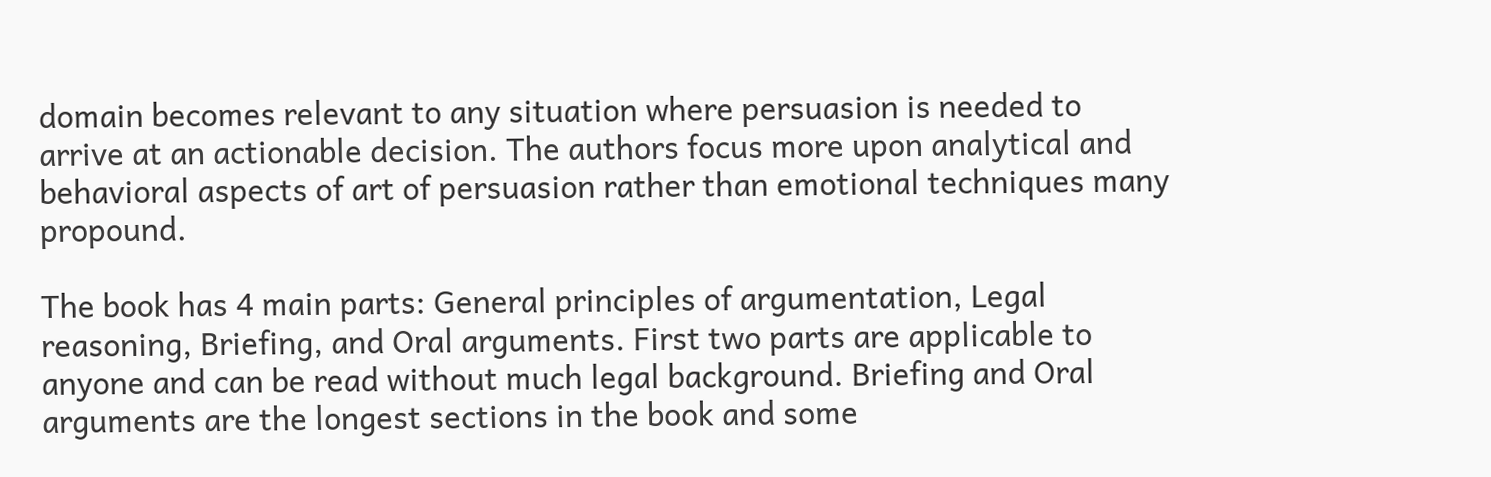domain becomes relevant to any situation where persuasion is needed to arrive at an actionable decision. The authors focus more upon analytical and behavioral aspects of art of persuasion rather than emotional techniques many propound.

The book has 4 main parts: General principles of argumentation, Legal reasoning, Briefing, and Oral arguments. First two parts are applicable to anyone and can be read without much legal background. Briefing and Oral arguments are the longest sections in the book and some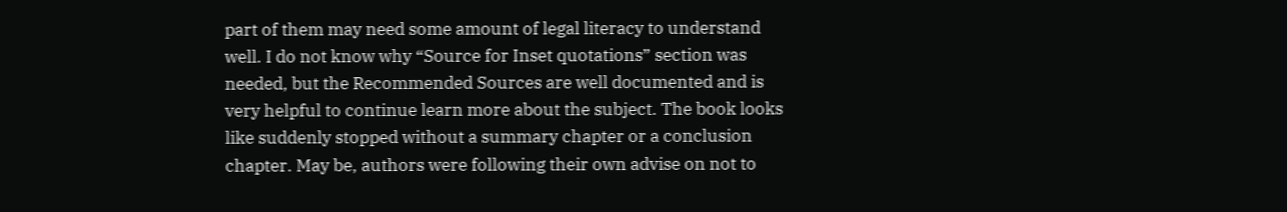part of them may need some amount of legal literacy to understand well. I do not know why “Source for Inset quotations” section was needed, but the Recommended Sources are well documented and is very helpful to continue learn more about the subject. The book looks like suddenly stopped without a summary chapter or a conclusion chapter. May be, authors were following their own advise on not to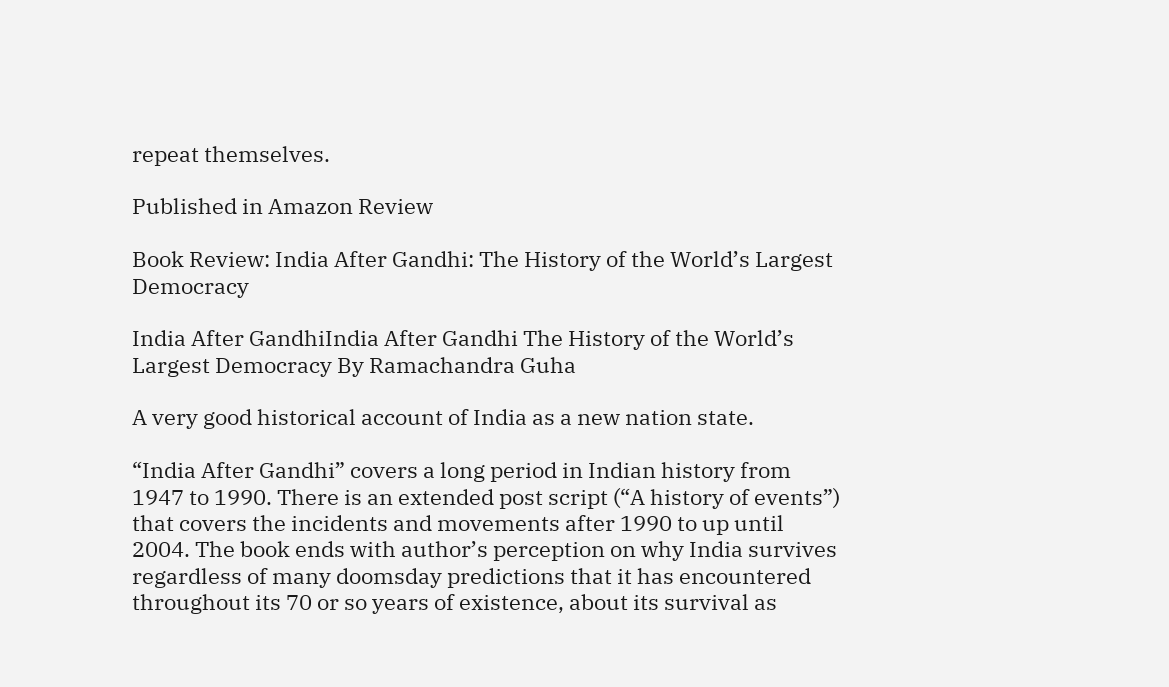repeat themselves.

Published in Amazon Review

Book Review: India After Gandhi: The History of the World’s Largest Democracy

India After GandhiIndia After Gandhi The History of the World’s Largest Democracy By Ramachandra Guha

A very good historical account of India as a new nation state.

“India After Gandhi” covers a long period in Indian history from 1947 to 1990. There is an extended post script (“A history of events”) that covers the incidents and movements after 1990 to up until 2004. The book ends with author’s perception on why India survives regardless of many doomsday predictions that it has encountered throughout its 70 or so years of existence, about its survival as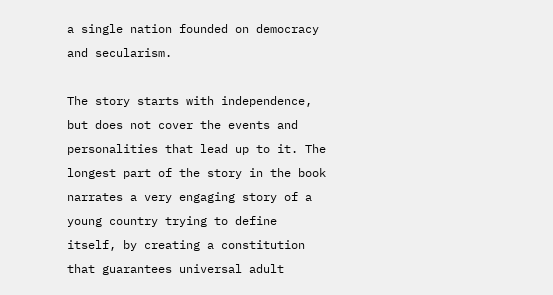a single nation founded on democracy and secularism.

The story starts with independence, but does not cover the events and personalities that lead up to it. The longest part of the story in the book narrates a very engaging story of a young country trying to define itself, by creating a constitution that guarantees universal adult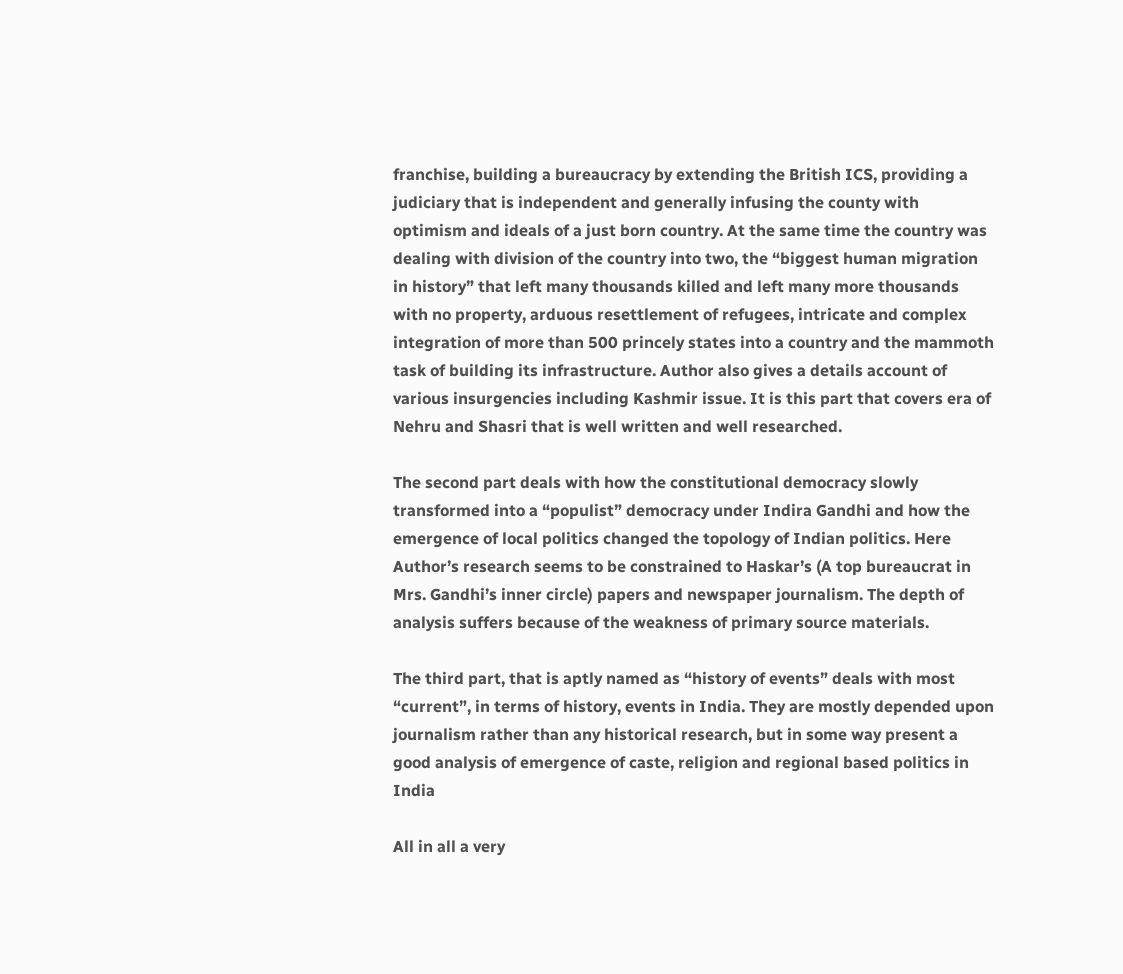franchise, building a bureaucracy by extending the British ICS, providing a judiciary that is independent and generally infusing the county with optimism and ideals of a just born country. At the same time the country was dealing with division of the country into two, the “biggest human migration in history” that left many thousands killed and left many more thousands with no property, arduous resettlement of refugees, intricate and complex integration of more than 500 princely states into a country and the mammoth task of building its infrastructure. Author also gives a details account of various insurgencies including Kashmir issue. It is this part that covers era of Nehru and Shasri that is well written and well researched.

The second part deals with how the constitutional democracy slowly transformed into a “populist” democracy under Indira Gandhi and how the emergence of local politics changed the topology of Indian politics. Here Author’s research seems to be constrained to Haskar’s (A top bureaucrat in Mrs. Gandhi’s inner circle) papers and newspaper journalism. The depth of analysis suffers because of the weakness of primary source materials.

The third part, that is aptly named as “history of events” deals with most “current”, in terms of history, events in India. They are mostly depended upon journalism rather than any historical research, but in some way present a good analysis of emergence of caste, religion and regional based politics in India

All in all a very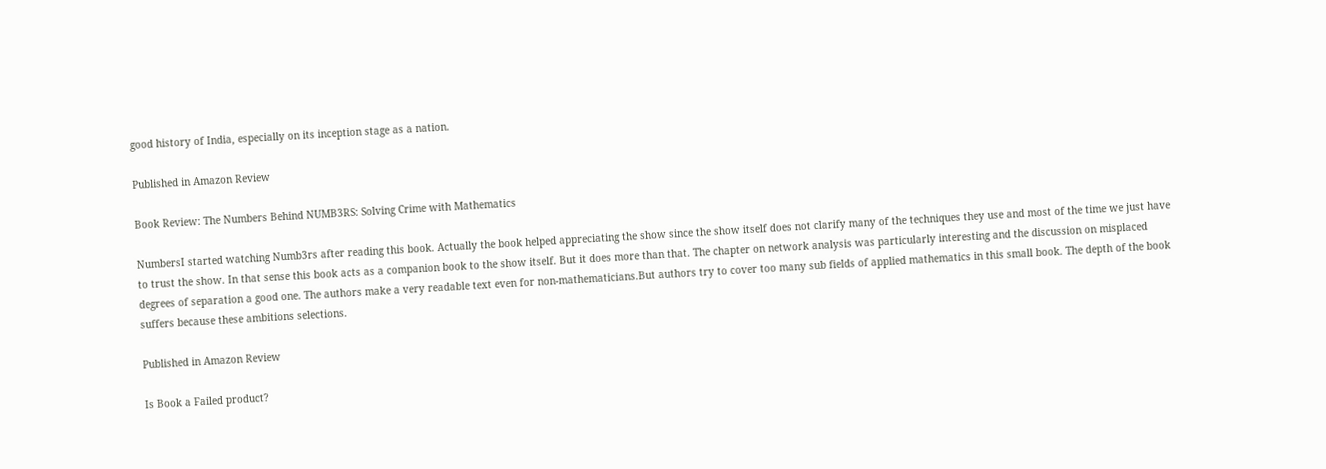good history of India, especially on its inception stage as a nation.

Published in Amazon Review

Book Review: The Numbers Behind NUMB3RS: Solving Crime with Mathematics

NumbersI started watching Numb3rs after reading this book. Actually the book helped appreciating the show since the show itself does not clarify many of the techniques they use and most of the time we just have to trust the show. In that sense this book acts as a companion book to the show itself. But it does more than that. The chapter on network analysis was particularly interesting and the discussion on misplaced degrees of separation a good one. The authors make a very readable text even for non-mathematicians.But authors try to cover too many sub fields of applied mathematics in this small book. The depth of the book suffers because these ambitions selections.

Published in Amazon Review

Is Book a Failed product?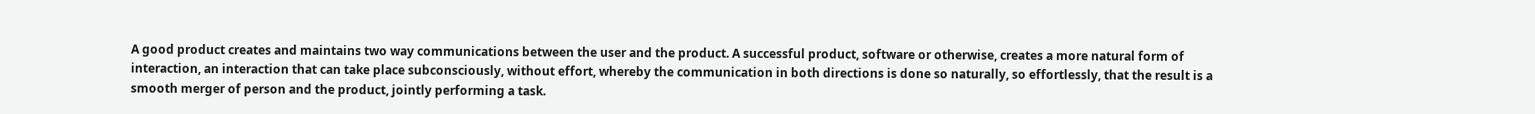A good product creates and maintains two way communications between the user and the product. A successful product, software or otherwise, creates a more natural form of interaction, an interaction that can take place subconsciously, without effort, whereby the communication in both directions is done so naturally, so effortlessly, that the result is a smooth merger of person and the product, jointly performing a task.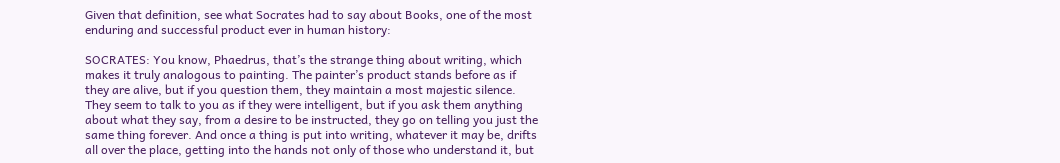Given that definition, see what Socrates had to say about Books, one of the most enduring and successful product ever in human history:

SOCRATES: You know, Phaedrus, that’s the strange thing about writing, which makes it truly analogous to painting. The painter’s product stands before as if they are alive, but if you question them, they maintain a most majestic silence. They seem to talk to you as if they were intelligent, but if you ask them anything about what they say, from a desire to be instructed, they go on telling you just the same thing forever. And once a thing is put into writing, whatever it may be, drifts all over the place, getting into the hands not only of those who understand it, but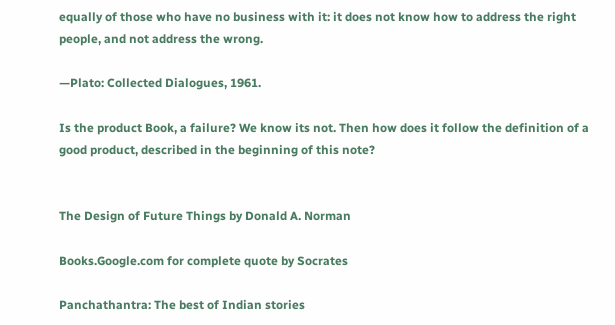equally of those who have no business with it: it does not know how to address the right people, and not address the wrong.

—Plato: Collected Dialogues, 1961.

Is the product Book, a failure? We know its not. Then how does it follow the definition of a good product, described in the beginning of this note?


The Design of Future Things by Donald A. Norman

Books.Google.com for complete quote by Socrates

Panchathantra: The best of Indian stories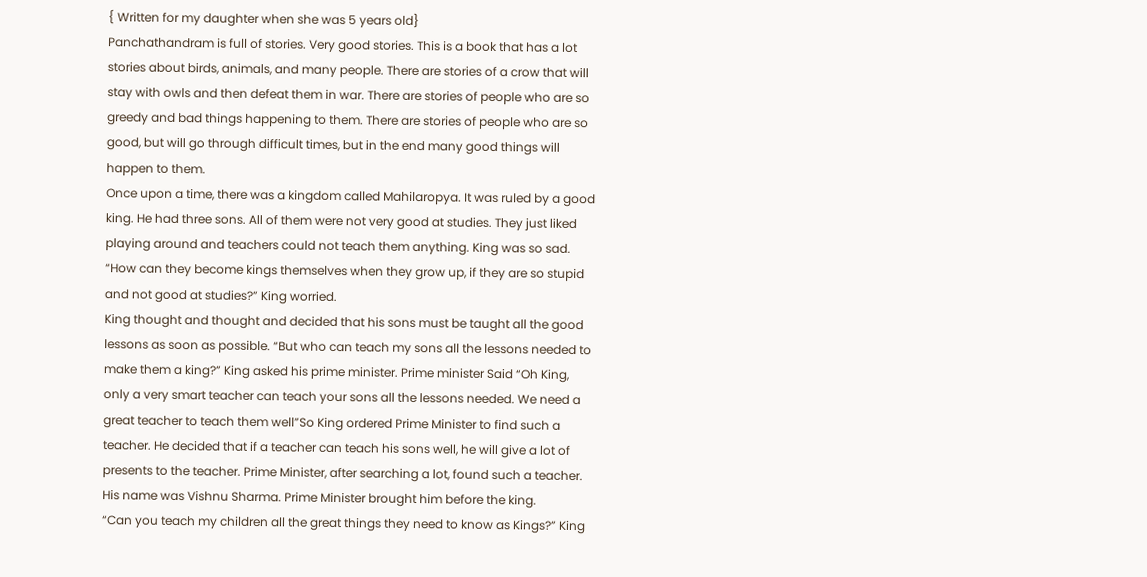{ Written for my daughter when she was 5 years old}
Panchathandram is full of stories. Very good stories. This is a book that has a lot stories about birds, animals, and many people. There are stories of a crow that will stay with owls and then defeat them in war. There are stories of people who are so greedy and bad things happening to them. There are stories of people who are so good, but will go through difficult times, but in the end many good things will happen to them.
Once upon a time, there was a kingdom called Mahilaropya. It was ruled by a good king. He had three sons. All of them were not very good at studies. They just liked playing around and teachers could not teach them anything. King was so sad. “How can they become kings themselves when they grow up, if they are so stupid and not good at studies?” King worried.
King thought and thought and decided that his sons must be taught all the good lessons as soon as possible. “But who can teach my sons all the lessons needed to make them a king?” King asked his prime minister. Prime minister Said “Oh King, only a very smart teacher can teach your sons all the lessons needed. We need a great teacher to teach them well”So King ordered Prime Minister to find such a teacher. He decided that if a teacher can teach his sons well, he will give a lot of presents to the teacher. Prime Minister, after searching a lot, found such a teacher. His name was Vishnu Sharma. Prime Minister brought him before the king.
“Can you teach my children all the great things they need to know as Kings?” King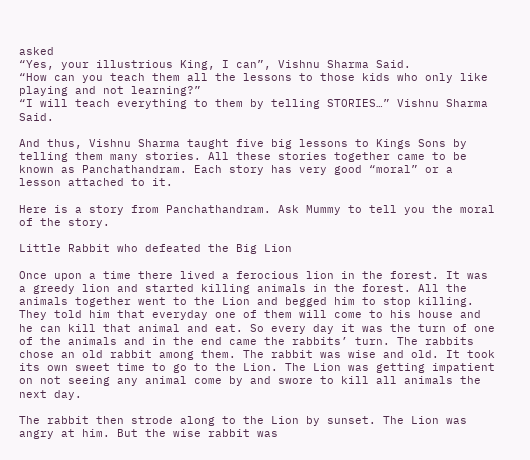asked
“Yes, your illustrious King, I can”, Vishnu Sharma Said.
“How can you teach them all the lessons to those kids who only like playing and not learning?”
“I will teach everything to them by telling STORIES…” Vishnu Sharma Said.

And thus, Vishnu Sharma taught five big lessons to Kings Sons by telling them many stories. All these stories together came to be known as Panchathandram. Each story has very good “moral” or a lesson attached to it.

Here is a story from Panchathandram. Ask Mummy to tell you the moral of the story.

Little Rabbit who defeated the Big Lion

Once upon a time there lived a ferocious lion in the forest. It was a greedy lion and started killing animals in the forest. All the animals together went to the Lion and begged him to stop killing. They told him that everyday one of them will come to his house and he can kill that animal and eat. So every day it was the turn of one of the animals and in the end came the rabbits’ turn. The rabbits chose an old rabbit among them. The rabbit was wise and old. It took its own sweet time to go to the Lion. The Lion was getting impatient on not seeing any animal come by and swore to kill all animals the next day.

The rabbit then strode along to the Lion by sunset. The Lion was angry at him. But the wise rabbit was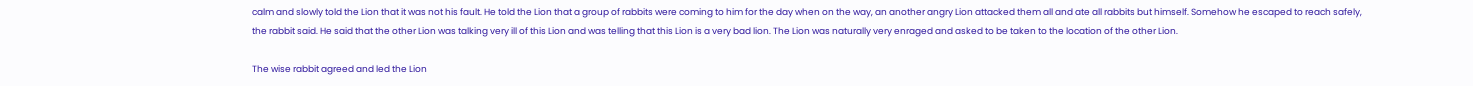calm and slowly told the Lion that it was not his fault. He told the Lion that a group of rabbits were coming to him for the day when on the way, an another angry Lion attacked them all and ate all rabbits but himself. Somehow he escaped to reach safely, the rabbit said. He said that the other Lion was talking very ill of this Lion and was telling that this Lion is a very bad lion. The Lion was naturally very enraged and asked to be taken to the location of the other Lion.

The wise rabbit agreed and led the Lion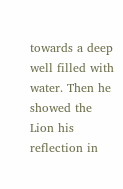towards a deep well filled with water. Then he showed the Lion his reflection in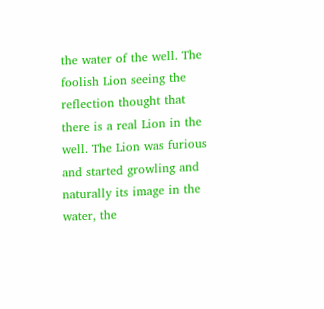the water of the well. The foolish Lion seeing the reflection thought that there is a real Lion in the well. The Lion was furious and started growling and naturally its image in the water, the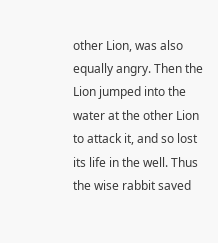other Lion, was also equally angry. Then the Lion jumped into the water at the other Lion to attack it, and so lost its life in the well. Thus the wise rabbit saved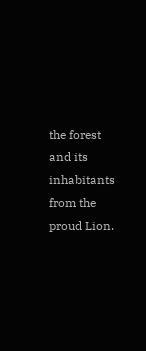the forest and its inhabitants from the proud Lion.